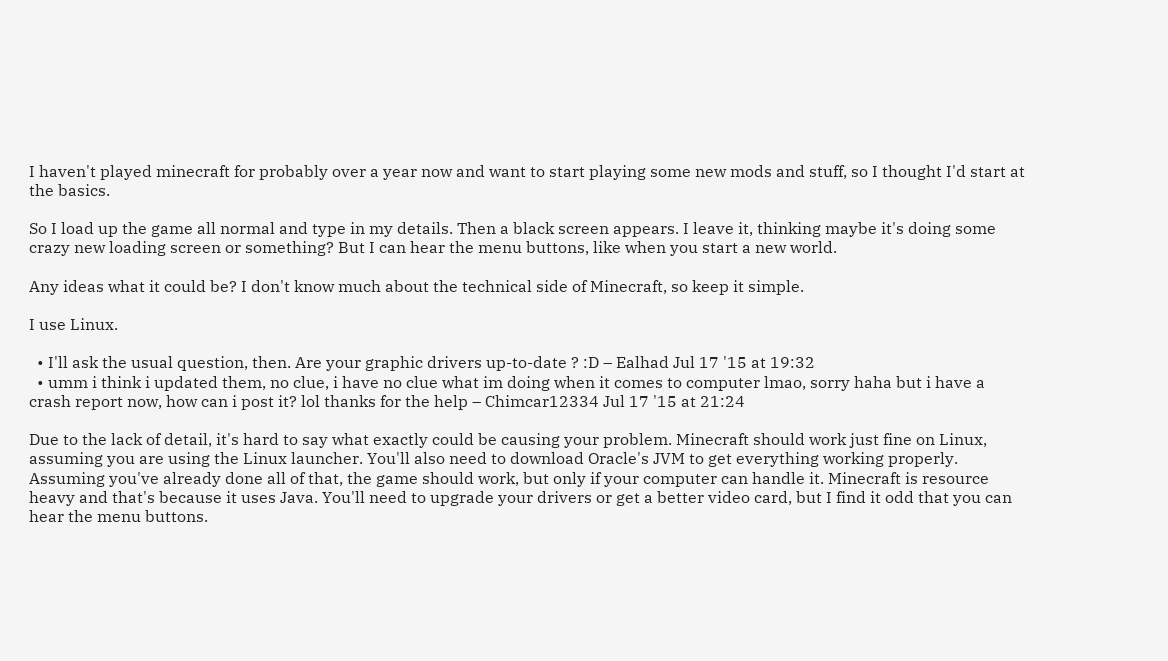I haven't played minecraft for probably over a year now and want to start playing some new mods and stuff, so I thought I'd start at the basics.

So I load up the game all normal and type in my details. Then a black screen appears. I leave it, thinking maybe it's doing some crazy new loading screen or something? But I can hear the menu buttons, like when you start a new world.

Any ideas what it could be? I don't know much about the technical side of Minecraft, so keep it simple.

I use Linux.

  • I'll ask the usual question, then. Are your graphic drivers up-to-date ? :D – Ealhad Jul 17 '15 at 19:32
  • umm i think i updated them, no clue, i have no clue what im doing when it comes to computer lmao, sorry haha but i have a crash report now, how can i post it? lol thanks for the help – Chimcar12334 Jul 17 '15 at 21:24

Due to the lack of detail, it's hard to say what exactly could be causing your problem. Minecraft should work just fine on Linux, assuming you are using the Linux launcher. You'll also need to download Oracle's JVM to get everything working properly. Assuming you've already done all of that, the game should work, but only if your computer can handle it. Minecraft is resource heavy and that's because it uses Java. You'll need to upgrade your drivers or get a better video card, but I find it odd that you can hear the menu buttons.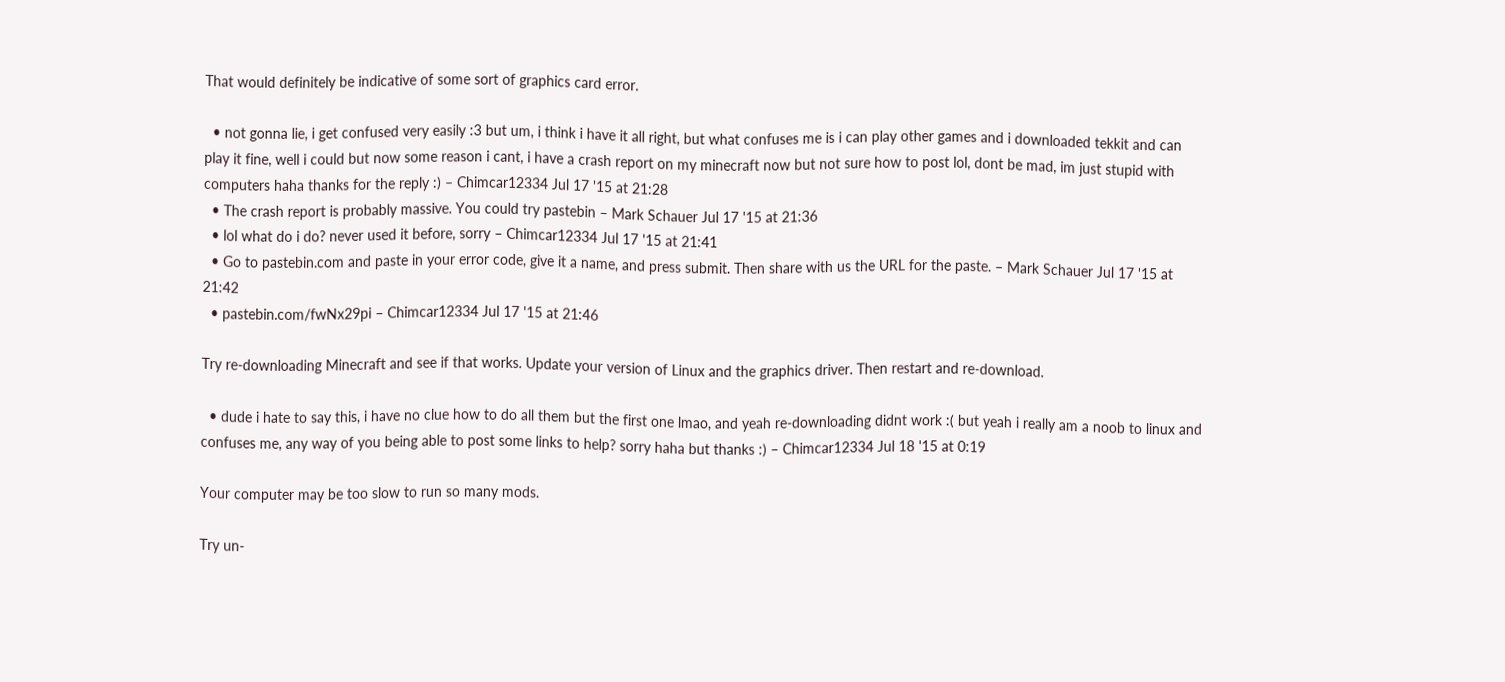That would definitely be indicative of some sort of graphics card error.

  • not gonna lie, i get confused very easily :3 but um, i think i have it all right, but what confuses me is i can play other games and i downloaded tekkit and can play it fine, well i could but now some reason i cant, i have a crash report on my minecraft now but not sure how to post lol, dont be mad, im just stupid with computers haha thanks for the reply :) – Chimcar12334 Jul 17 '15 at 21:28
  • The crash report is probably massive. You could try pastebin – Mark Schauer Jul 17 '15 at 21:36
  • lol what do i do? never used it before, sorry – Chimcar12334 Jul 17 '15 at 21:41
  • Go to pastebin.com and paste in your error code, give it a name, and press submit. Then share with us the URL for the paste. – Mark Schauer Jul 17 '15 at 21:42
  • pastebin.com/fwNx29pi – Chimcar12334 Jul 17 '15 at 21:46

Try re-downloading Minecraft and see if that works. Update your version of Linux and the graphics driver. Then restart and re-download.

  • dude i hate to say this, i have no clue how to do all them but the first one lmao, and yeah re-downloading didnt work :( but yeah i really am a noob to linux and confuses me, any way of you being able to post some links to help? sorry haha but thanks :) – Chimcar12334 Jul 18 '15 at 0:19

Your computer may be too slow to run so many mods.

Try un-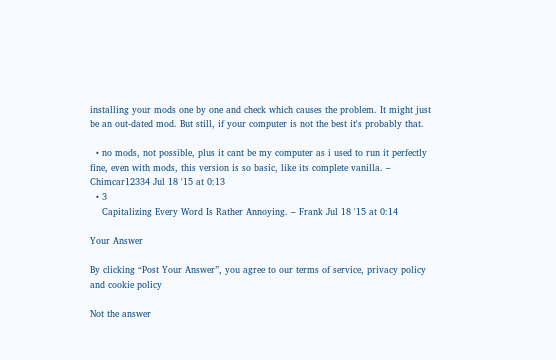installing your mods one by one and check which causes the problem. It might just be an out-dated mod. But still, if your computer is not the best it's probably that.

  • no mods, not possible, plus it cant be my computer as i used to run it perfectly fine, even with mods, this version is so basic, like its complete vanilla. – Chimcar12334 Jul 18 '15 at 0:13
  • 3
    Capitalizing Every Word Is Rather Annoying. – Frank Jul 18 '15 at 0:14

Your Answer

By clicking “Post Your Answer”, you agree to our terms of service, privacy policy and cookie policy

Not the answer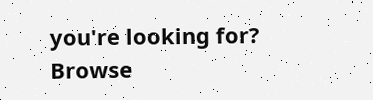you're looking for? Browse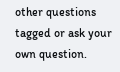other questions tagged or ask your own question.